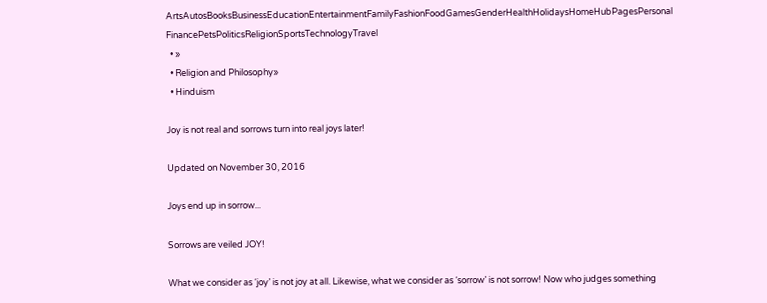ArtsAutosBooksBusinessEducationEntertainmentFamilyFashionFoodGamesGenderHealthHolidaysHomeHubPagesPersonal FinancePetsPoliticsReligionSportsTechnologyTravel
  • »
  • Religion and Philosophy»
  • Hinduism

Joy is not real and sorrows turn into real joys later!

Updated on November 30, 2016

Joys end up in sorrow...

Sorrows are veiled JOY!

What we consider as ‘joy’ is not joy at all. Likewise, what we consider as ‘sorrow’ is not sorrow! Now who judges something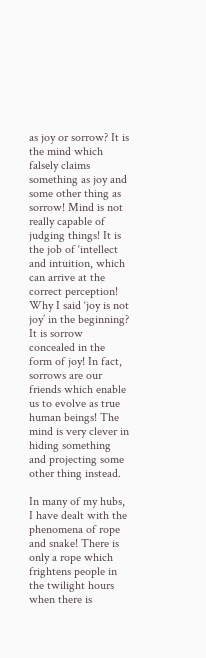as joy or sorrow? It is the mind which falsely claims something as joy and some other thing as sorrow! Mind is not really capable of judging things! It is the job of ‘intellect and intuition, which can arrive at the correct perception! Why I said ‘joy is not joy’ in the beginning? It is sorrow concealed in the form of joy! In fact, sorrows are our friends which enable us to evolve as true human beings! The mind is very clever in hiding something and projecting some other thing instead.

In many of my hubs, I have dealt with the phenomena of rope and snake! There is only a rope which frightens people in the twilight hours when there is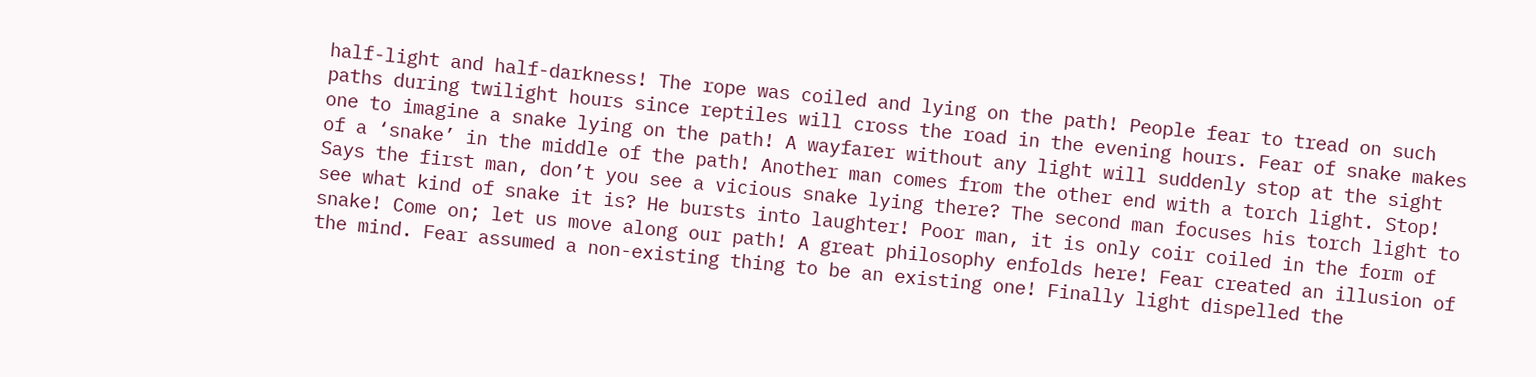half-light and half-darkness! The rope was coiled and lying on the path! People fear to tread on such paths during twilight hours since reptiles will cross the road in the evening hours. Fear of snake makes one to imagine a snake lying on the path! A wayfarer without any light will suddenly stop at the sight of a ‘snake’ in the middle of the path! Another man comes from the other end with a torch light. Stop! Says the first man, don’t you see a vicious snake lying there? The second man focuses his torch light to see what kind of snake it is? He bursts into laughter! Poor man, it is only coir coiled in the form of snake! Come on; let us move along our path! A great philosophy enfolds here! Fear created an illusion of the mind. Fear assumed a non-existing thing to be an existing one! Finally light dispelled the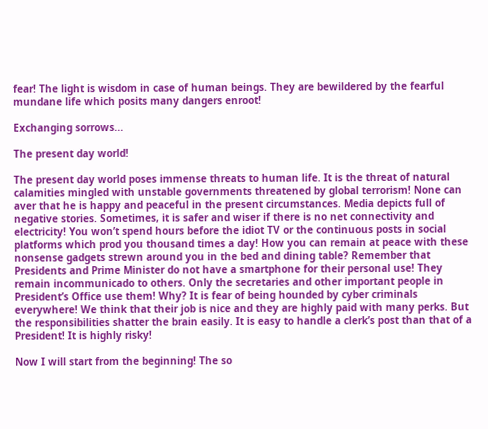fear! The light is wisdom in case of human beings. They are bewildered by the fearful mundane life which posits many dangers enroot!

Exchanging sorrows...

The present day world!

The present day world poses immense threats to human life. It is the threat of natural calamities mingled with unstable governments threatened by global terrorism! None can aver that he is happy and peaceful in the present circumstances. Media depicts full of negative stories. Sometimes, it is safer and wiser if there is no net connectivity and electricity! You won’t spend hours before the idiot TV or the continuous posts in social platforms which prod you thousand times a day! How you can remain at peace with these nonsense gadgets strewn around you in the bed and dining table? Remember that Presidents and Prime Minister do not have a smartphone for their personal use! They remain incommunicado to others. Only the secretaries and other important people in President’s Office use them! Why? It is fear of being hounded by cyber criminals everywhere! We think that their job is nice and they are highly paid with many perks. But the responsibilities shatter the brain easily. It is easy to handle a clerk’s post than that of a President! It is highly risky!

Now I will start from the beginning! The so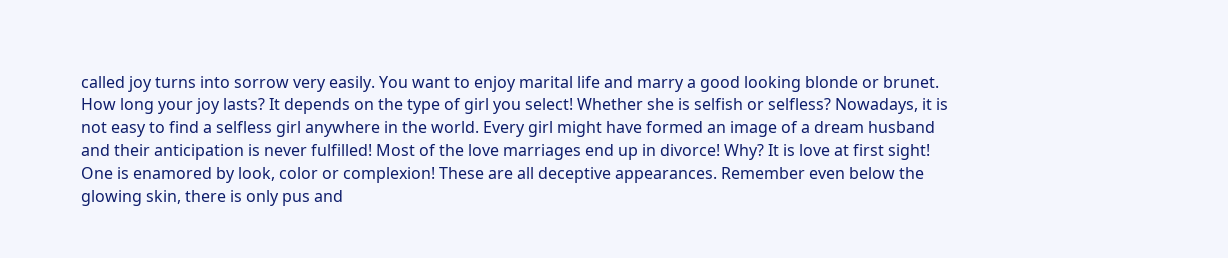called joy turns into sorrow very easily. You want to enjoy marital life and marry a good looking blonde or brunet. How long your joy lasts? It depends on the type of girl you select! Whether she is selfish or selfless? Nowadays, it is not easy to find a selfless girl anywhere in the world. Every girl might have formed an image of a dream husband and their anticipation is never fulfilled! Most of the love marriages end up in divorce! Why? It is love at first sight! One is enamored by look, color or complexion! These are all deceptive appearances. Remember even below the glowing skin, there is only pus and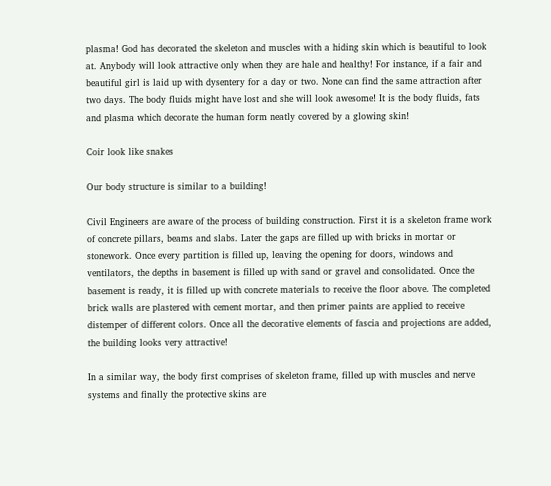plasma! God has decorated the skeleton and muscles with a hiding skin which is beautiful to look at. Anybody will look attractive only when they are hale and healthy! For instance, if a fair and beautiful girl is laid up with dysentery for a day or two. None can find the same attraction after two days. The body fluids might have lost and she will look awesome! It is the body fluids, fats and plasma which decorate the human form neatly covered by a glowing skin!

Coir look like snakes

Our body structure is similar to a building!

Civil Engineers are aware of the process of building construction. First it is a skeleton frame work of concrete pillars, beams and slabs. Later the gaps are filled up with bricks in mortar or stonework. Once every partition is filled up, leaving the opening for doors, windows and ventilators, the depths in basement is filled up with sand or gravel and consolidated. Once the basement is ready, it is filled up with concrete materials to receive the floor above. The completed brick walls are plastered with cement mortar, and then primer paints are applied to receive distemper of different colors. Once all the decorative elements of fascia and projections are added, the building looks very attractive!

In a similar way, the body first comprises of skeleton frame, filled up with muscles and nerve systems and finally the protective skins are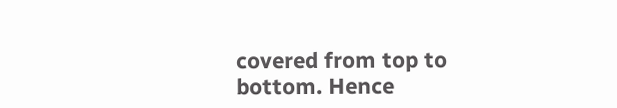covered from top to bottom. Hence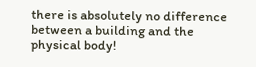there is absolutely no difference between a building and the physical body!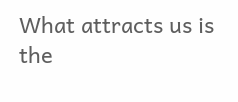What attracts us is the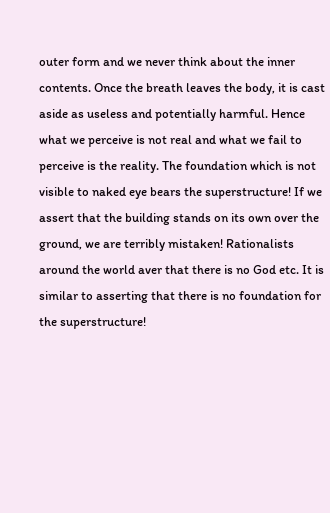outer form and we never think about the inner contents. Once the breath leaves the body, it is cast aside as useless and potentially harmful. Hence what we perceive is not real and what we fail to perceive is the reality. The foundation which is not visible to naked eye bears the superstructure! If we assert that the building stands on its own over the ground, we are terribly mistaken! Rationalists around the world aver that there is no God etc. It is similar to asserting that there is no foundation for the superstructure!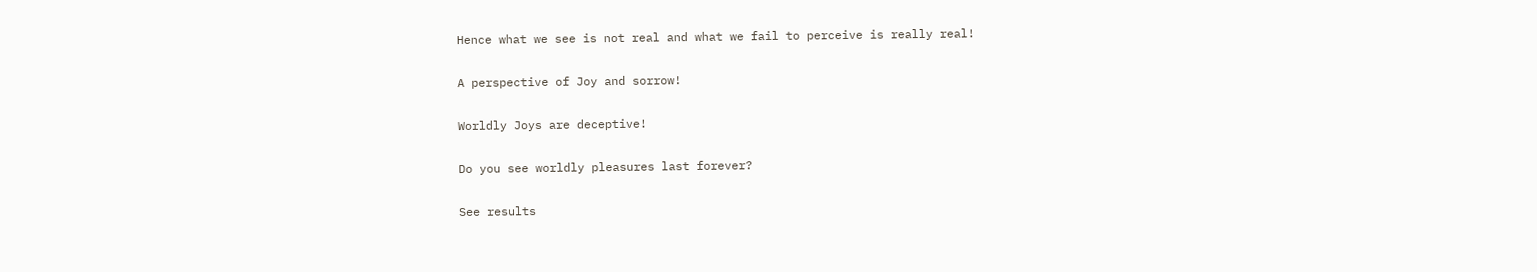Hence what we see is not real and what we fail to perceive is really real!

A perspective of Joy and sorrow!

Worldly Joys are deceptive!

Do you see worldly pleasures last forever?

See results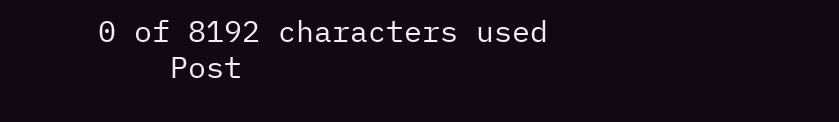0 of 8192 characters used
    Post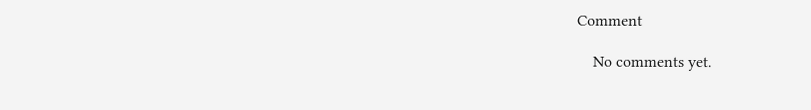Comment

    No comments yet.